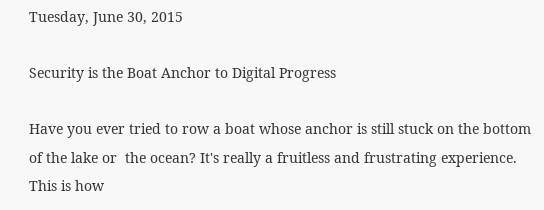Tuesday, June 30, 2015

Security is the Boat Anchor to Digital Progress

Have you ever tried to row a boat whose anchor is still stuck on the bottom of the lake or  the ocean? It's really a fruitless and frustrating experience. This is how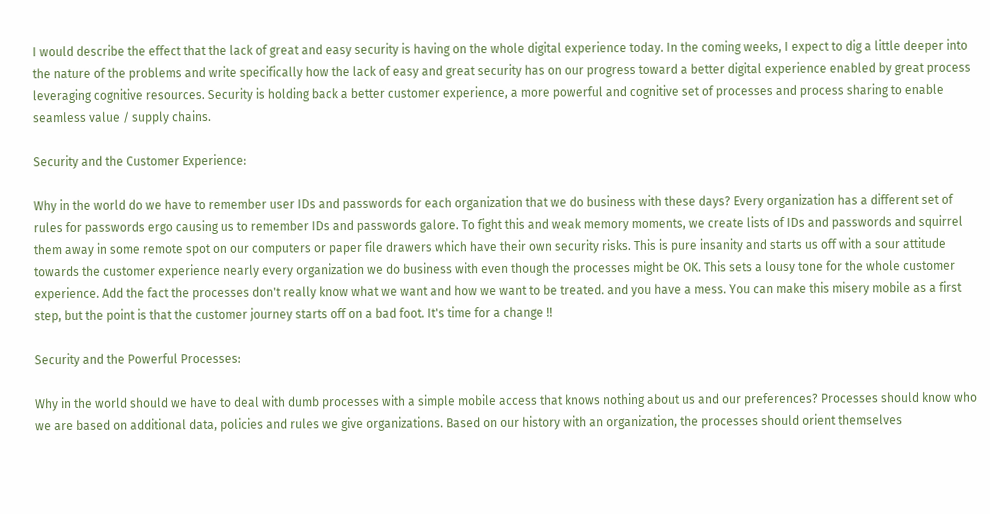I would describe the effect that the lack of great and easy security is having on the whole digital experience today. In the coming weeks, I expect to dig a little deeper into the nature of the problems and write specifically how the lack of easy and great security has on our progress toward a better digital experience enabled by great process leveraging cognitive resources. Security is holding back a better customer experience, a more powerful and cognitive set of processes and process sharing to enable seamless value / supply chains.

Security and the Customer Experience:

Why in the world do we have to remember user IDs and passwords for each organization that we do business with these days? Every organization has a different set of rules for passwords ergo causing us to remember IDs and passwords galore. To fight this and weak memory moments, we create lists of IDs and passwords and squirrel them away in some remote spot on our computers or paper file drawers which have their own security risks. This is pure insanity and starts us off with a sour attitude towards the customer experience nearly every organization we do business with even though the processes might be OK. This sets a lousy tone for the whole customer experience. Add the fact the processes don't really know what we want and how we want to be treated. and you have a mess. You can make this misery mobile as a first step, but the point is that the customer journey starts off on a bad foot. It's time for a change !!

Security and the Powerful Processes:

Why in the world should we have to deal with dumb processes with a simple mobile access that knows nothing about us and our preferences? Processes should know who we are based on additional data, policies and rules we give organizations. Based on our history with an organization, the processes should orient themselves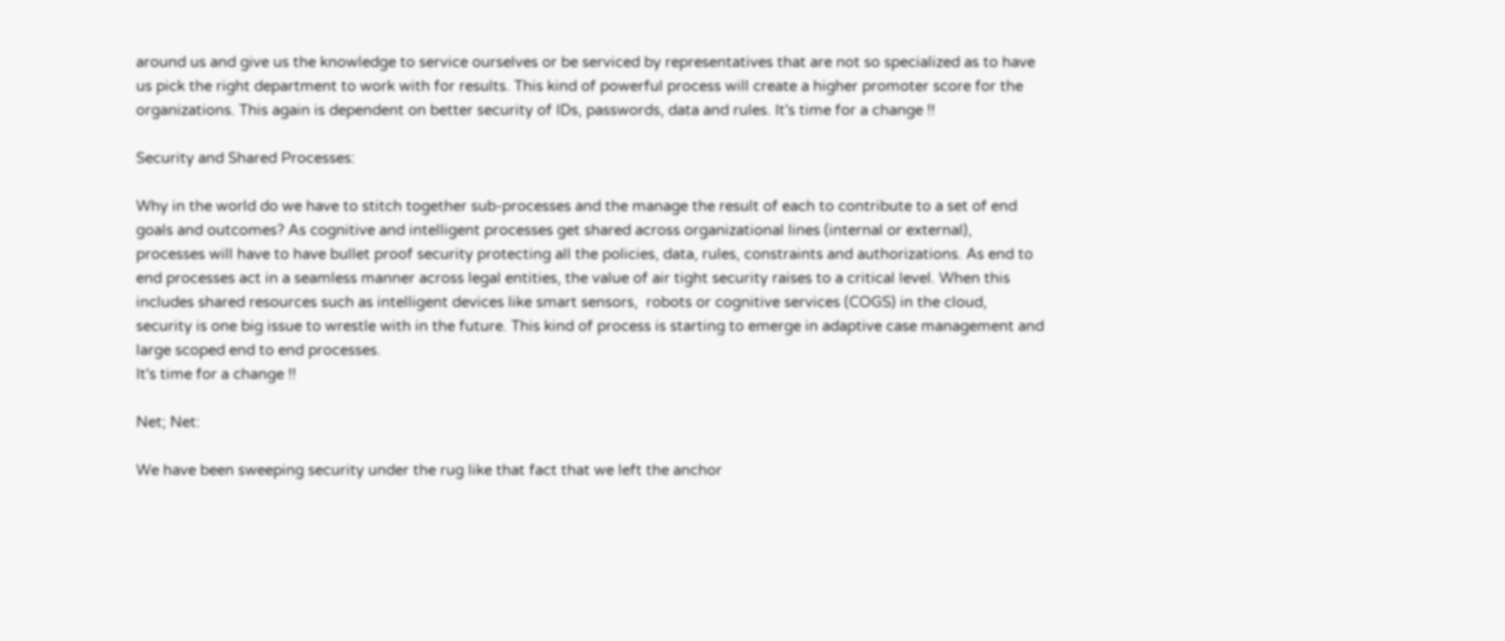around us and give us the knowledge to service ourselves or be serviced by representatives that are not so specialized as to have us pick the right department to work with for results. This kind of powerful process will create a higher promoter score for the organizations. This again is dependent on better security of IDs, passwords, data and rules. It's time for a change !!

Security and Shared Processes:

Why in the world do we have to stitch together sub-processes and the manage the result of each to contribute to a set of end goals and outcomes? As cognitive and intelligent processes get shared across organizational lines (internal or external), processes will have to have bullet proof security protecting all the policies, data, rules, constraints and authorizations. As end to end processes act in a seamless manner across legal entities, the value of air tight security raises to a critical level. When this includes shared resources such as intelligent devices like smart sensors,  robots or cognitive services (COGS) in the cloud, security is one big issue to wrestle with in the future. This kind of process is starting to emerge in adaptive case management and large scoped end to end processes.
It's time for a change !!

Net; Net:

We have been sweeping security under the rug like that fact that we left the anchor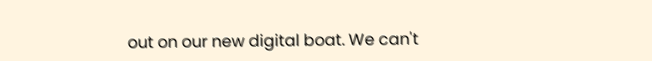out on our new digital boat. We can't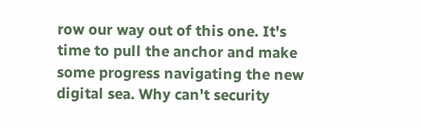row our way out of this one. It's time to pull the anchor and make some progress navigating the new digital sea. Why can't security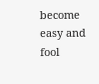become easy and fool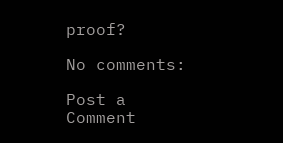proof?

No comments:

Post a Comment